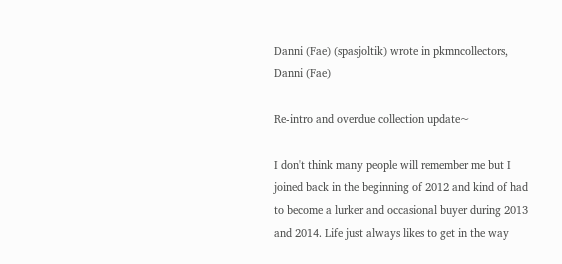Danni (Fae) (spasjoltik) wrote in pkmncollectors,
Danni (Fae)

Re-intro and overdue collection update~

I don't think many people will remember me but I joined back in the beginning of 2012 and kind of had to become a lurker and occasional buyer during 2013 and 2014. Life just always likes to get in the way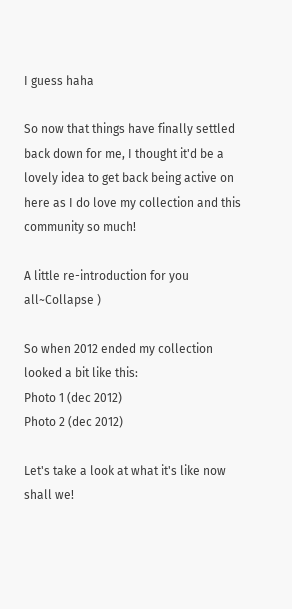I guess haha

So now that things have finally settled back down for me, I thought it'd be a lovely idea to get back being active on here as I do love my collection and this community so much!

A little re-introduction for you all~Collapse )

So when 2012 ended my collection looked a bit like this:
Photo 1 (dec 2012)
Photo 2 (dec 2012)

Let's take a look at what it's like now shall we!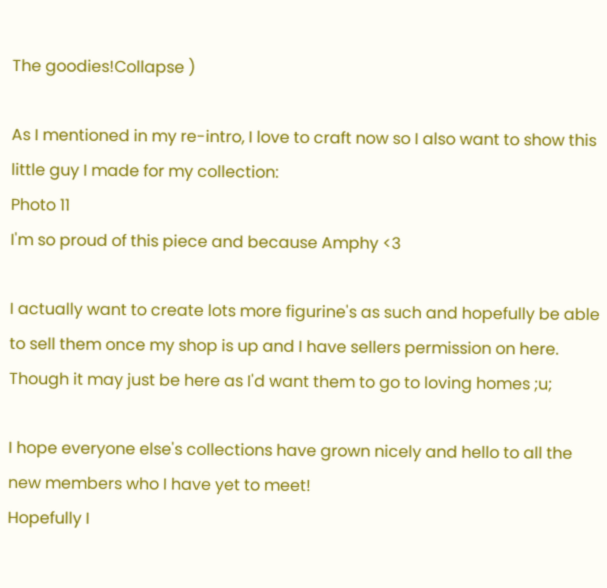The goodies!Collapse )

As I mentioned in my re-intro, I love to craft now so I also want to show this little guy I made for my collection:
Photo 11
I'm so proud of this piece and because Amphy <3

I actually want to create lots more figurine's as such and hopefully be able to sell them once my shop is up and I have sellers permission on here. Though it may just be here as I'd want them to go to loving homes ;u;

I hope everyone else's collections have grown nicely and hello to all the new members who I have yet to meet!
Hopefully I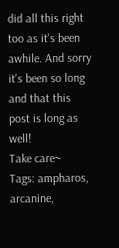did all this right too as it's been awhile. And sorry it's been so long and that this post is long as well!
Take care~
Tags: ampharos, arcanine,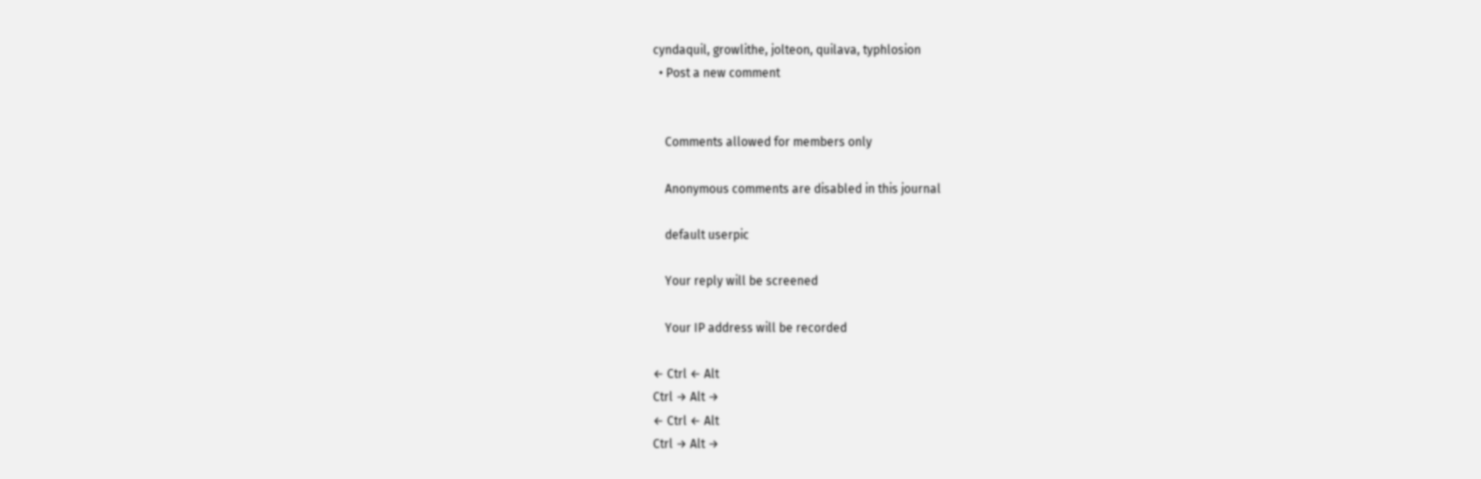cyndaquil, growlithe, jolteon, quilava, typhlosion
  • Post a new comment


    Comments allowed for members only

    Anonymous comments are disabled in this journal

    default userpic

    Your reply will be screened

    Your IP address will be recorded

← Ctrl ← Alt
Ctrl → Alt →
← Ctrl ← Alt
Ctrl → Alt →